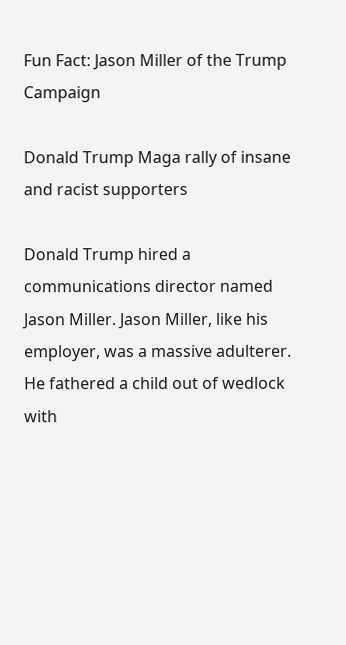Fun Fact: Jason Miller of the Trump Campaign

Donald Trump Maga rally of insane and racist supporters

Donald Trump hired a communications director named Jason Miller. Jason Miller, like his employer, was a massive adulterer. He fathered a child out of wedlock with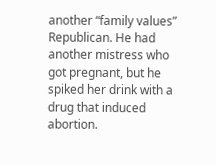another “family values” Republican. He had another mistress who got pregnant, but he spiked her drink with a drug that induced abortion.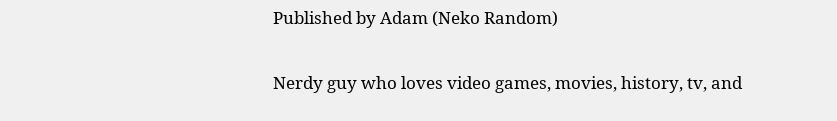Published by Adam (Neko Random)

Nerdy guy who loves video games, movies, history, tv, and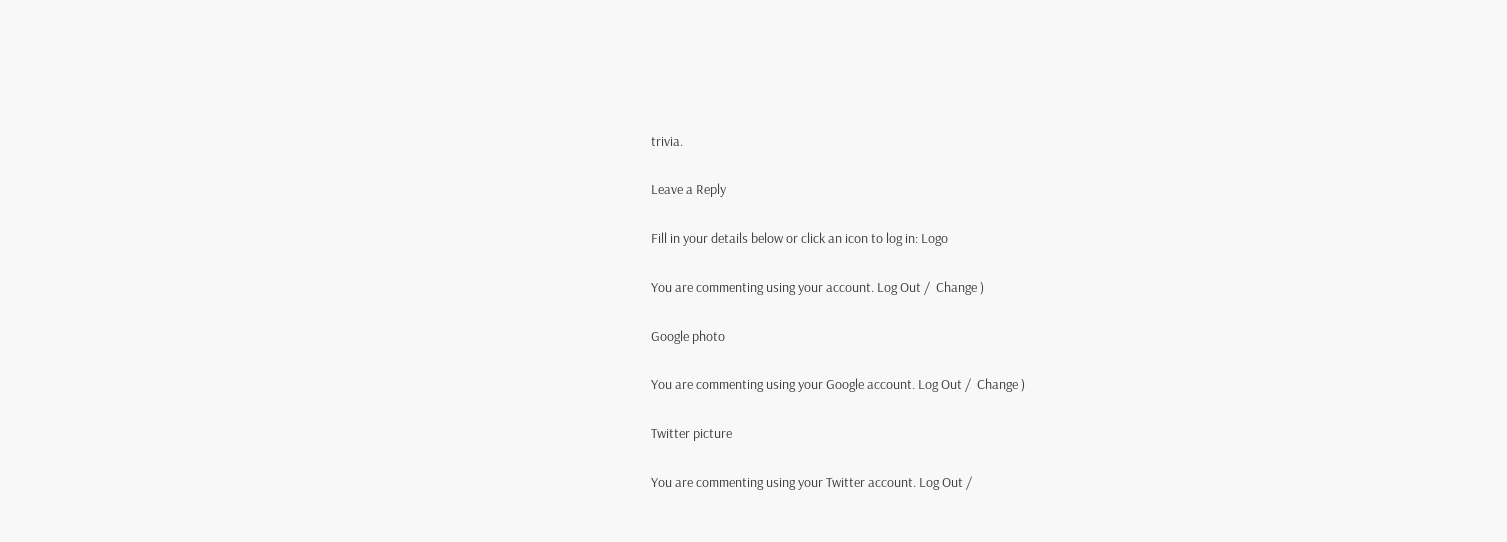trivia.

Leave a Reply

Fill in your details below or click an icon to log in: Logo

You are commenting using your account. Log Out /  Change )

Google photo

You are commenting using your Google account. Log Out /  Change )

Twitter picture

You are commenting using your Twitter account. Log Out /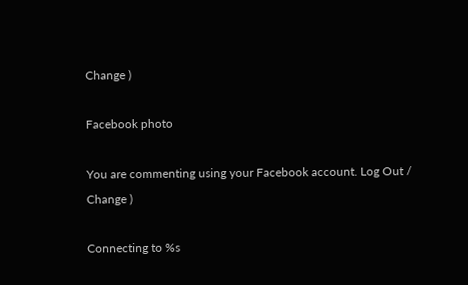Change )

Facebook photo

You are commenting using your Facebook account. Log Out /  Change )

Connecting to %s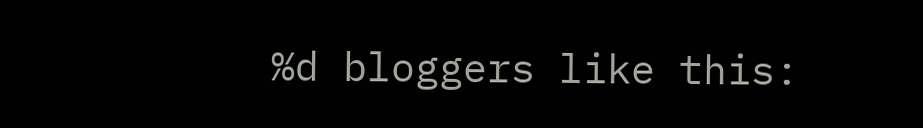%d bloggers like this: